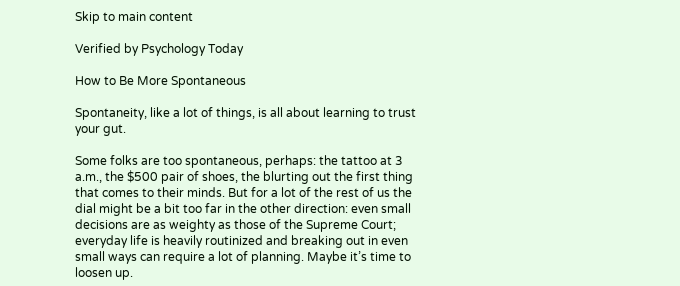Skip to main content

Verified by Psychology Today

How to Be More Spontaneous

Spontaneity, like a lot of things, is all about learning to trust your gut.

Some folks are too spontaneous, perhaps: the tattoo at 3 a.m., the $500 pair of shoes, the blurting out the first thing that comes to their minds. But for a lot of the rest of us the dial might be a bit too far in the other direction: even small decisions are as weighty as those of the Supreme Court; everyday life is heavily routinized and breaking out in even small ways can require a lot of planning. Maybe it’s time to loosen up.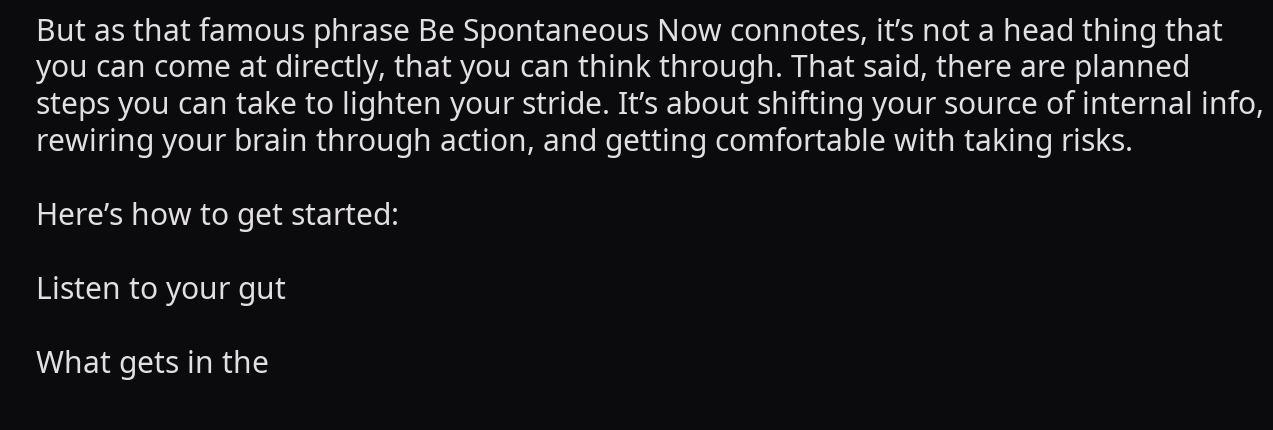But as that famous phrase Be Spontaneous Now connotes, it’s not a head thing that you can come at directly, that you can think through. That said, there are planned steps you can take to lighten your stride. It’s about shifting your source of internal info, rewiring your brain through action, and getting comfortable with taking risks.

Here’s how to get started:

Listen to your gut

What gets in the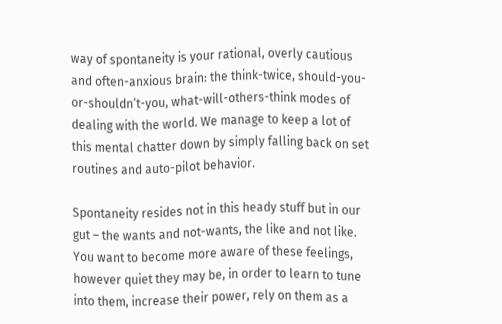way of spontaneity is your rational, overly cautious and often-anxious brain: the think-twice, should-you-or-shouldn’t-you, what-will-others-think modes of dealing with the world. We manage to keep a lot of this mental chatter down by simply falling back on set routines and auto-pilot behavior.

Spontaneity resides not in this heady stuff but in our gut – the wants and not-wants, the like and not like. You want to become more aware of these feelings, however quiet they may be, in order to learn to tune into them, increase their power, rely on them as a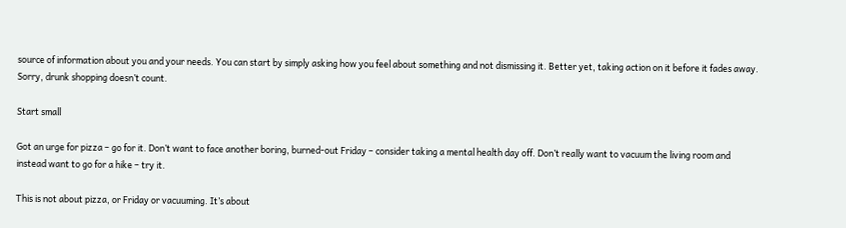source of information about you and your needs. You can start by simply asking how you feel about something and not dismissing it. Better yet, taking action on it before it fades away. Sorry, drunk shopping doesn’t count.

Start small

Got an urge for pizza – go for it. Don’t want to face another boring, burned-out Friday – consider taking a mental health day off. Don’t really want to vacuum the living room and instead want to go for a hike – try it.

This is not about pizza, or Friday or vacuuming. It’s about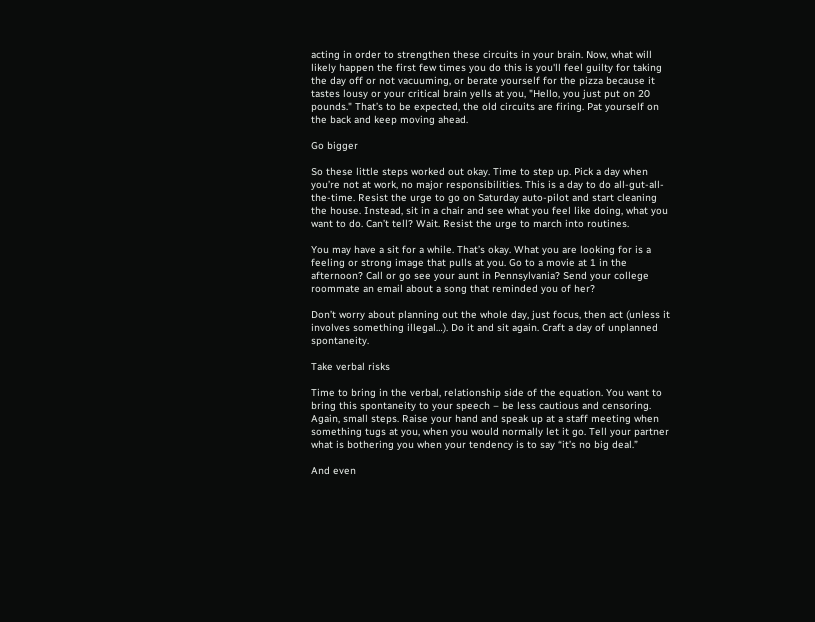acting in order to strengthen these circuits in your brain. Now, what will likely happen the first few times you do this is you'll feel guilty for taking the day off or not vacuuming, or berate yourself for the pizza because it tastes lousy or your critical brain yells at you, "Hello, you just put on 20 pounds." That’s to be expected, the old circuits are firing. Pat yourself on the back and keep moving ahead.

Go bigger

So these little steps worked out okay. Time to step up. Pick a day when you’re not at work, no major responsibilities. This is a day to do all-gut-all-the-time. Resist the urge to go on Saturday auto-pilot and start cleaning the house. Instead, sit in a chair and see what you feel like doing, what you want to do. Can’t tell? Wait. Resist the urge to march into routines.

You may have a sit for a while. That’s okay. What you are looking for is a feeling or strong image that pulls at you. Go to a movie at 1 in the afternoon? Call or go see your aunt in Pennsylvania? Send your college roommate an email about a song that reminded you of her?

Don’t worry about planning out the whole day, just focus, then act (unless it involves something illegal…). Do it and sit again. Craft a day of unplanned spontaneity.

Take verbal risks

Time to bring in the verbal, relationship side of the equation. You want to bring this spontaneity to your speech – be less cautious and censoring. Again, small steps. Raise your hand and speak up at a staff meeting when something tugs at you, when you would normally let it go. Tell your partner what is bothering you when your tendency is to say “it’s no big deal.”

And even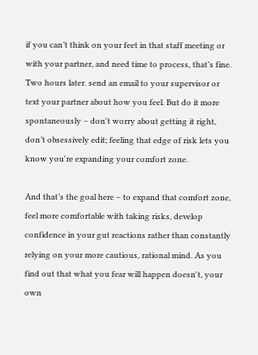if you can’t think on your feet in that staff meeting or with your partner, and need time to process, that’s fine. Two hours later. send an email to your supervisor or text your partner about how you feel. But do it more spontaneously – don't worry about getting it right, don’t obsessively edit; feeling that edge of risk lets you know you're expanding your comfort zone.

And that’s the goal here – to expand that comfort zone, feel more comfortable with taking risks, develop confidence in your gut reactions rather than constantly relying on your more cautious, rational mind. As you find out that what you fear will happen doesn't, your own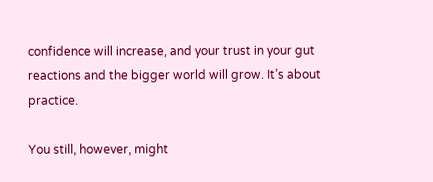confidence will increase, and your trust in your gut reactions and the bigger world will grow. It’s about practice.

You still, however, might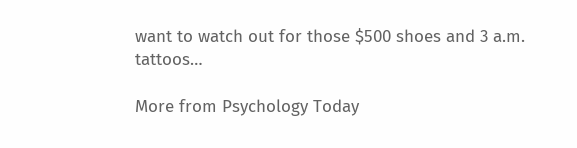want to watch out for those $500 shoes and 3 a.m. tattoos…

More from Psychology Today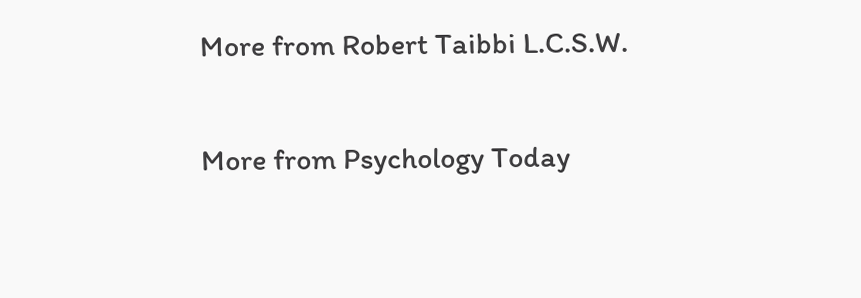More from Robert Taibbi L.C.S.W.

More from Psychology Today